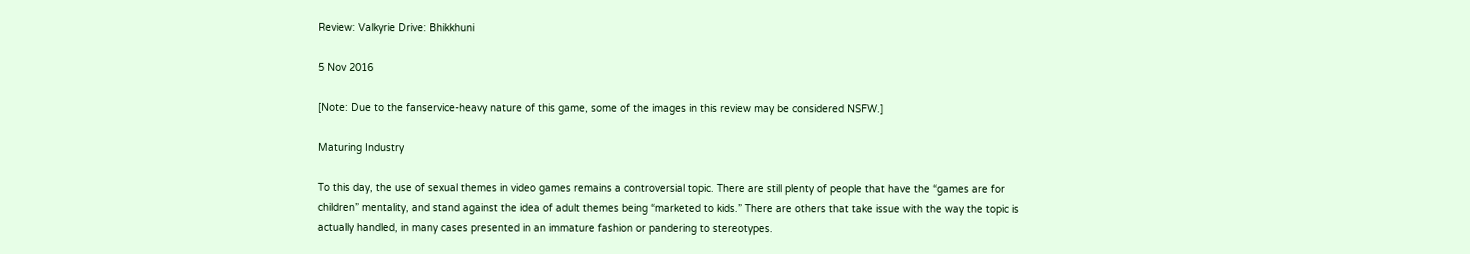Review: Valkyrie Drive: Bhikkhuni

5 Nov 2016

[Note: Due to the fanservice-heavy nature of this game, some of the images in this review may be considered NSFW.]

Maturing Industry

To this day, the use of sexual themes in video games remains a controversial topic. There are still plenty of people that have the “games are for children” mentality, and stand against the idea of adult themes being “marketed to kids.” There are others that take issue with the way the topic is actually handled, in many cases presented in an immature fashion or pandering to stereotypes.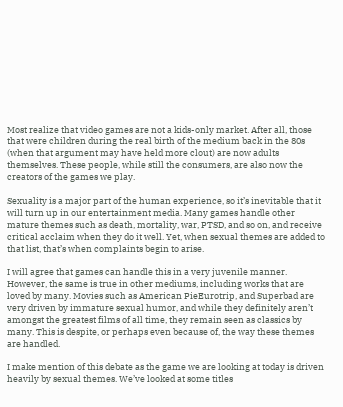Most realize that video games are not a kids-only market. After all, those that were children during the real birth of the medium back in the 80s (when that argument may have held more clout) are now adults themselves. These people, while still the consumers, are also now the creators of the games we play.

Sexuality is a major part of the human experience, so it’s inevitable that it will turn up in our entertainment media. Many games handle other mature themes such as death, mortality, war, PTSD, and so on, and receive critical acclaim when they do it well. Yet, when sexual themes are added to that list, that’s when complaints begin to arise.

I will agree that games can handle this in a very juvenile manner. However, the same is true in other mediums, including works that are loved by many. Movies such as American PieEurotrip, and Superbad are very driven by immature sexual humor, and while they definitely aren’t amongst the greatest films of all time, they remain seen as classics by many. This is despite, or perhaps even because of, the way these themes are handled.

I make mention of this debate as the game we are looking at today is driven heavily by sexual themes. We’ve looked at some titles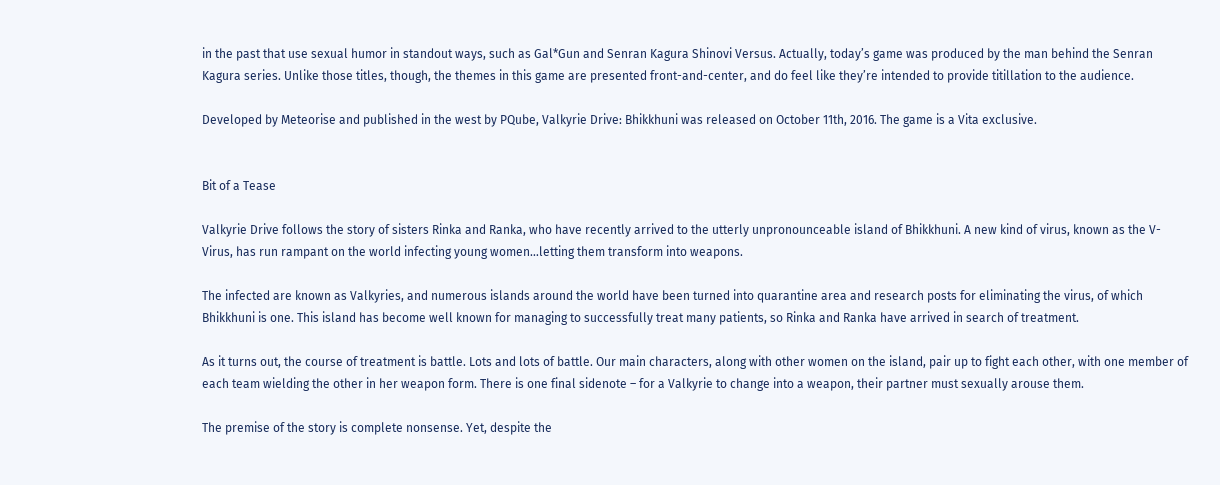in the past that use sexual humor in standout ways, such as Gal*Gun and Senran Kagura Shinovi Versus. Actually, today’s game was produced by the man behind the Senran Kagura series. Unlike those titles, though, the themes in this game are presented front-and-center, and do feel like they’re intended to provide titillation to the audience.

Developed by Meteorise and published in the west by PQube, Valkyrie Drive: Bhikkhuni was released on October 11th, 2016. The game is a Vita exclusive.


Bit of a Tease

Valkyrie Drive follows the story of sisters Rinka and Ranka, who have recently arrived to the utterly unpronounceable island of Bhikkhuni. A new kind of virus, known as the V-Virus, has run rampant on the world infecting young women…letting them transform into weapons.

The infected are known as Valkyries, and numerous islands around the world have been turned into quarantine area and research posts for eliminating the virus, of which Bhikkhuni is one. This island has become well known for managing to successfully treat many patients, so Rinka and Ranka have arrived in search of treatment.

As it turns out, the course of treatment is battle. Lots and lots of battle. Our main characters, along with other women on the island, pair up to fight each other, with one member of each team wielding the other in her weapon form. There is one final sidenote – for a Valkyrie to change into a weapon, their partner must sexually arouse them.

The premise of the story is complete nonsense. Yet, despite the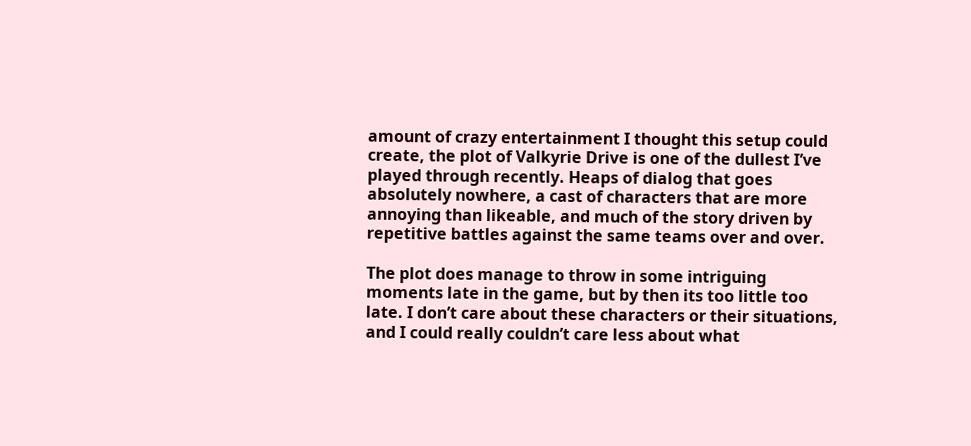amount of crazy entertainment I thought this setup could create, the plot of Valkyrie Drive is one of the dullest I’ve played through recently. Heaps of dialog that goes absolutely nowhere, a cast of characters that are more annoying than likeable, and much of the story driven by repetitive battles against the same teams over and over.

The plot does manage to throw in some intriguing moments late in the game, but by then its too little too late. I don’t care about these characters or their situations, and I could really couldn’t care less about what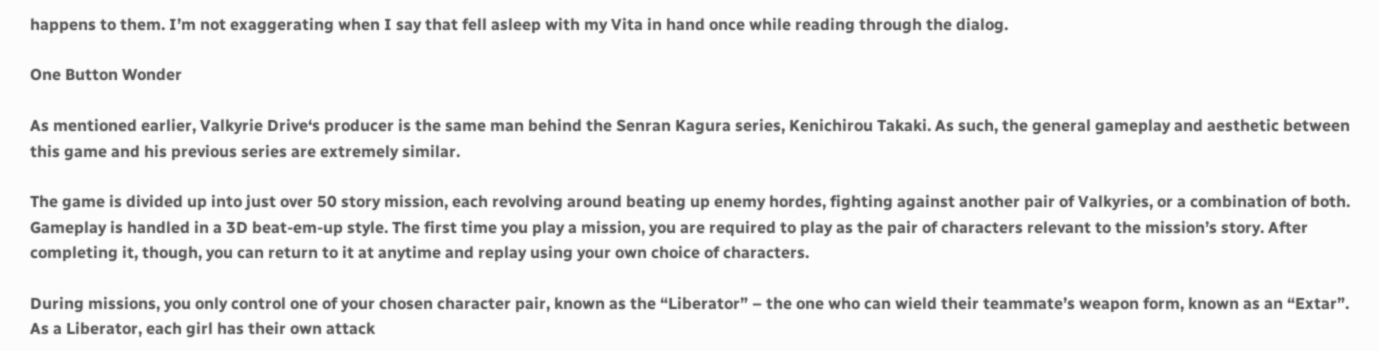happens to them. I’m not exaggerating when I say that fell asleep with my Vita in hand once while reading through the dialog.

One Button Wonder

As mentioned earlier, Valkyrie Drive‘s producer is the same man behind the Senran Kagura series, Kenichirou Takaki. As such, the general gameplay and aesthetic between this game and his previous series are extremely similar.

The game is divided up into just over 50 story mission, each revolving around beating up enemy hordes, fighting against another pair of Valkyries, or a combination of both. Gameplay is handled in a 3D beat-em-up style. The first time you play a mission, you are required to play as the pair of characters relevant to the mission’s story. After completing it, though, you can return to it at anytime and replay using your own choice of characters.

During missions, you only control one of your chosen character pair, known as the “Liberator” – the one who can wield their teammate’s weapon form, known as an “Extar”. As a Liberator, each girl has their own attack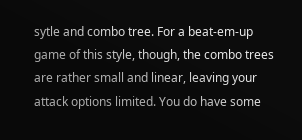sytle and combo tree. For a beat-em-up game of this style, though, the combo trees are rather small and linear, leaving your attack options limited. You do have some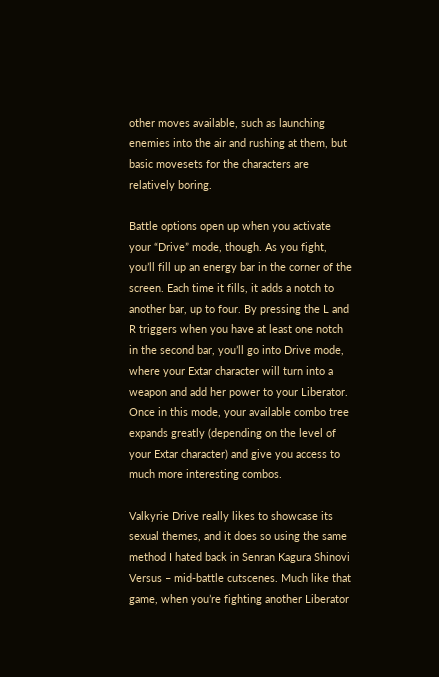other moves available, such as launching enemies into the air and rushing at them, but basic movesets for the characters are relatively boring.

Battle options open up when you activate your “Drive” mode, though. As you fight, you’ll fill up an energy bar in the corner of the screen. Each time it fills, it adds a notch to another bar, up to four. By pressing the L and R triggers when you have at least one notch in the second bar, you’ll go into Drive mode, where your Extar character will turn into a weapon and add her power to your Liberator. Once in this mode, your available combo tree expands greatly (depending on the level of your Extar character) and give you access to much more interesting combos.

Valkyrie Drive really likes to showcase its sexual themes, and it does so using the same method I hated back in Senran Kagura Shinovi Versus – mid-battle cutscenes. Much like that game, when you’re fighting another Liberator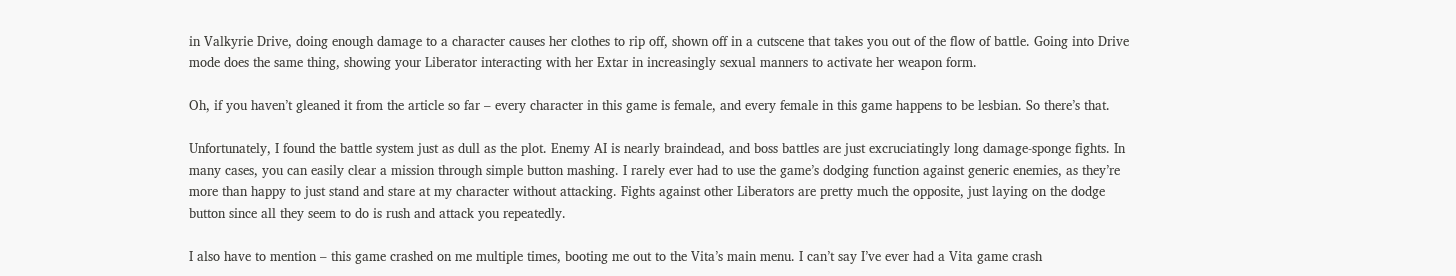in Valkyrie Drive, doing enough damage to a character causes her clothes to rip off, shown off in a cutscene that takes you out of the flow of battle. Going into Drive mode does the same thing, showing your Liberator interacting with her Extar in increasingly sexual manners to activate her weapon form.

Oh, if you haven’t gleaned it from the article so far – every character in this game is female, and every female in this game happens to be lesbian. So there’s that.

Unfortunately, I found the battle system just as dull as the plot. Enemy AI is nearly braindead, and boss battles are just excruciatingly long damage-sponge fights. In many cases, you can easily clear a mission through simple button mashing. I rarely ever had to use the game’s dodging function against generic enemies, as they’re more than happy to just stand and stare at my character without attacking. Fights against other Liberators are pretty much the opposite, just laying on the dodge button since all they seem to do is rush and attack you repeatedly.

I also have to mention – this game crashed on me multiple times, booting me out to the Vita’s main menu. I can’t say I’ve ever had a Vita game crash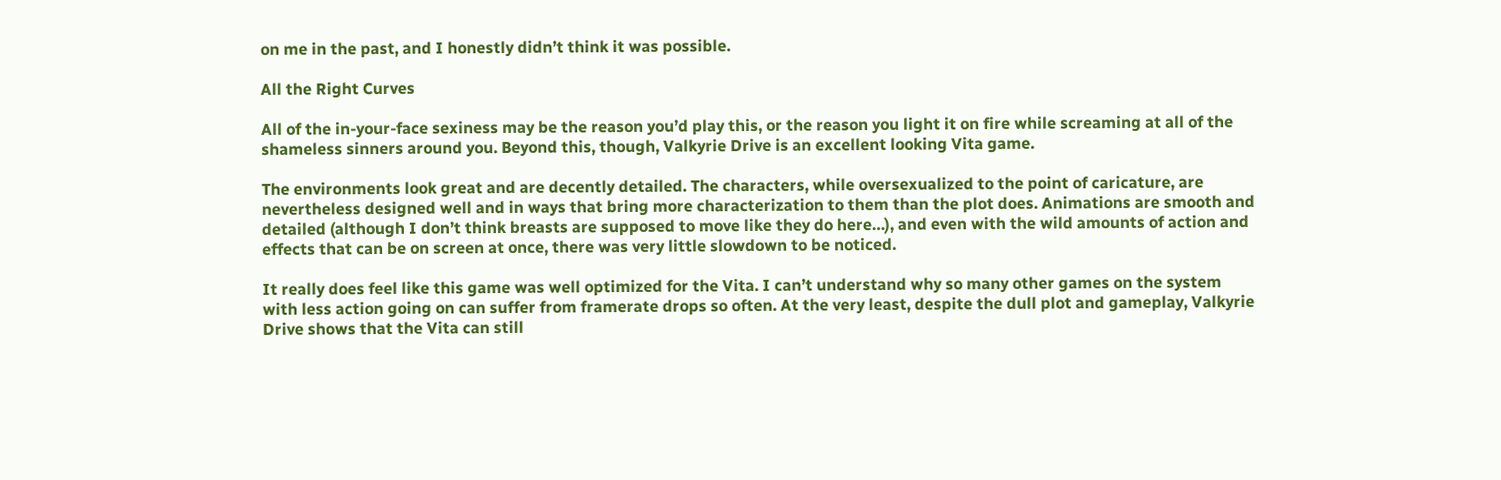on me in the past, and I honestly didn’t think it was possible.

All the Right Curves

All of the in-your-face sexiness may be the reason you’d play this, or the reason you light it on fire while screaming at all of the shameless sinners around you. Beyond this, though, Valkyrie Drive is an excellent looking Vita game.

The environments look great and are decently detailed. The characters, while oversexualized to the point of caricature, are nevertheless designed well and in ways that bring more characterization to them than the plot does. Animations are smooth and detailed (although I don’t think breasts are supposed to move like they do here…), and even with the wild amounts of action and effects that can be on screen at once, there was very little slowdown to be noticed.

It really does feel like this game was well optimized for the Vita. I can’t understand why so many other games on the system with less action going on can suffer from framerate drops so often. At the very least, despite the dull plot and gameplay, Valkyrie Drive shows that the Vita can still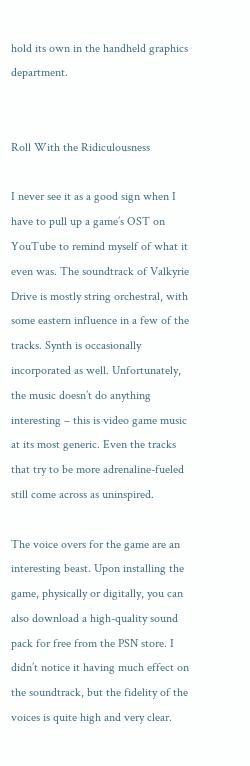hold its own in the handheld graphics department.


Roll With the Ridiculousness

I never see it as a good sign when I have to pull up a game’s OST on YouTube to remind myself of what it even was. The soundtrack of Valkyrie Drive is mostly string orchestral, with some eastern influence in a few of the tracks. Synth is occasionally incorporated as well. Unfortunately, the music doesn’t do anything interesting – this is video game music at its most generic. Even the tracks that try to be more adrenaline-fueled still come across as uninspired.

The voice overs for the game are an interesting beast. Upon installing the game, physically or digitally, you can also download a high-quality sound pack for free from the PSN store. I didn’t notice it having much effect on the soundtrack, but the fidelity of the voices is quite high and very clear.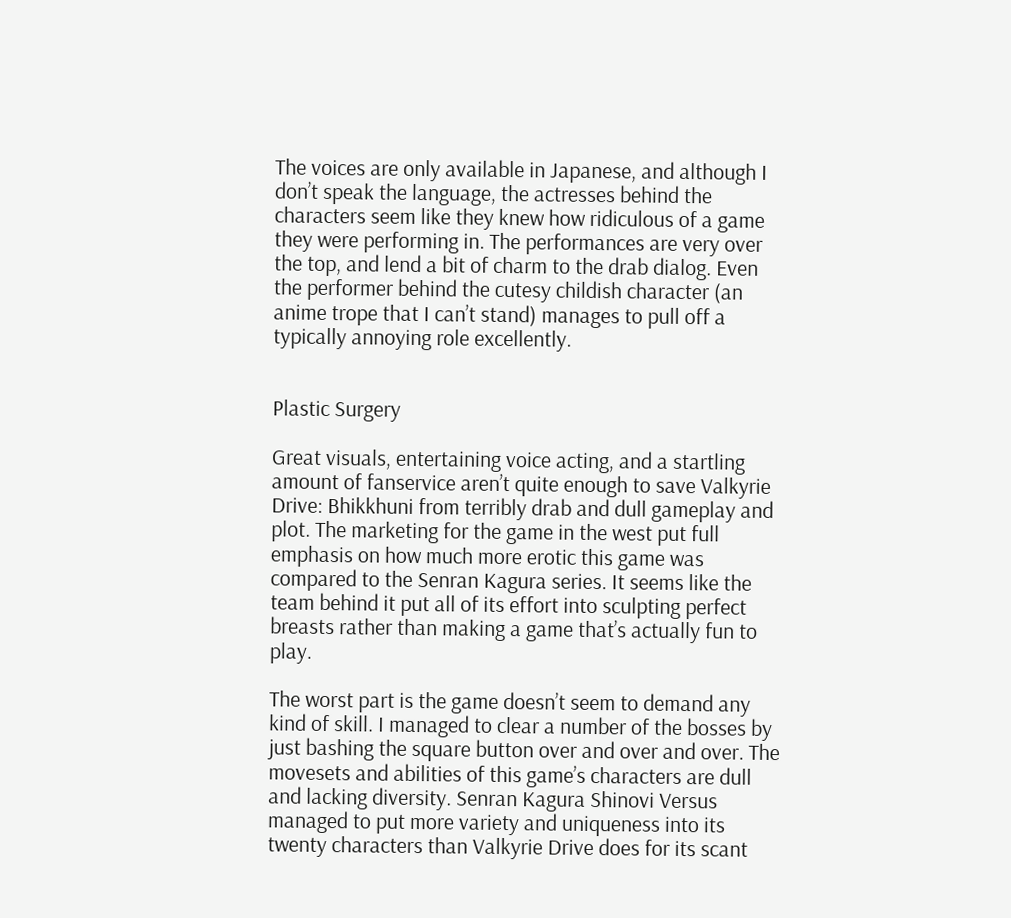The voices are only available in Japanese, and although I don’t speak the language, the actresses behind the characters seem like they knew how ridiculous of a game they were performing in. The performances are very over the top, and lend a bit of charm to the drab dialog. Even the performer behind the cutesy childish character (an anime trope that I can’t stand) manages to pull off a typically annoying role excellently.


Plastic Surgery

Great visuals, entertaining voice acting, and a startling amount of fanservice aren’t quite enough to save Valkyrie Drive: Bhikkhuni from terribly drab and dull gameplay and plot. The marketing for the game in the west put full emphasis on how much more erotic this game was compared to the Senran Kagura series. It seems like the team behind it put all of its effort into sculpting perfect breasts rather than making a game that’s actually fun to play.

The worst part is the game doesn’t seem to demand any kind of skill. I managed to clear a number of the bosses by just bashing the square button over and over and over. The movesets and abilities of this game’s characters are dull and lacking diversity. Senran Kagura Shinovi Versus managed to put more variety and uniqueness into its twenty characters than Valkyrie Drive does for its scant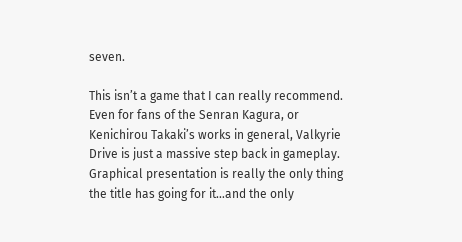seven.

This isn’t a game that I can really recommend. Even for fans of the Senran Kagura, or Kenichirou Takaki’s works in general, Valkyrie Drive is just a massive step back in gameplay. Graphical presentation is really the only thing the title has going for it…and the only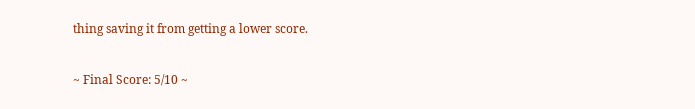thing saving it from getting a lower score.

~ Final Score: 5/10 ~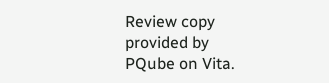Review copy provided by PQube on Vita.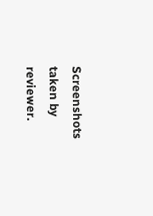Screenshots taken by reviewer.